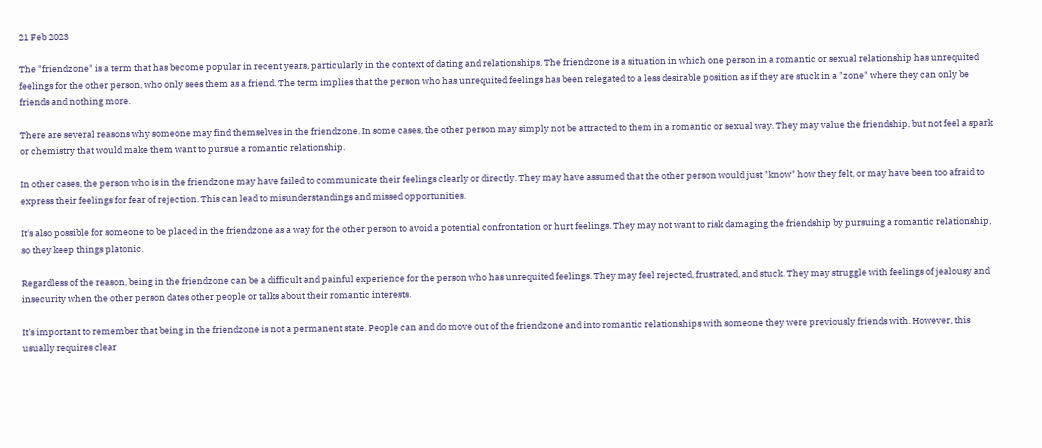21 Feb 2023

The "friendzone" is a term that has become popular in recent years, particularly in the context of dating and relationships. The friendzone is a situation in which one person in a romantic or sexual relationship has unrequited feelings for the other person, who only sees them as a friend. The term implies that the person who has unrequited feelings has been relegated to a less desirable position as if they are stuck in a "zone" where they can only be friends and nothing more.

There are several reasons why someone may find themselves in the friendzone. In some cases, the other person may simply not be attracted to them in a romantic or sexual way. They may value the friendship, but not feel a spark or chemistry that would make them want to pursue a romantic relationship.

In other cases, the person who is in the friendzone may have failed to communicate their feelings clearly or directly. They may have assumed that the other person would just "know" how they felt, or may have been too afraid to express their feelings for fear of rejection. This can lead to misunderstandings and missed opportunities.

It's also possible for someone to be placed in the friendzone as a way for the other person to avoid a potential confrontation or hurt feelings. They may not want to risk damaging the friendship by pursuing a romantic relationship, so they keep things platonic.

Regardless of the reason, being in the friendzone can be a difficult and painful experience for the person who has unrequited feelings. They may feel rejected, frustrated, and stuck. They may struggle with feelings of jealousy and insecurity when the other person dates other people or talks about their romantic interests.

It's important to remember that being in the friendzone is not a permanent state. People can and do move out of the friendzone and into romantic relationships with someone they were previously friends with. However, this usually requires clear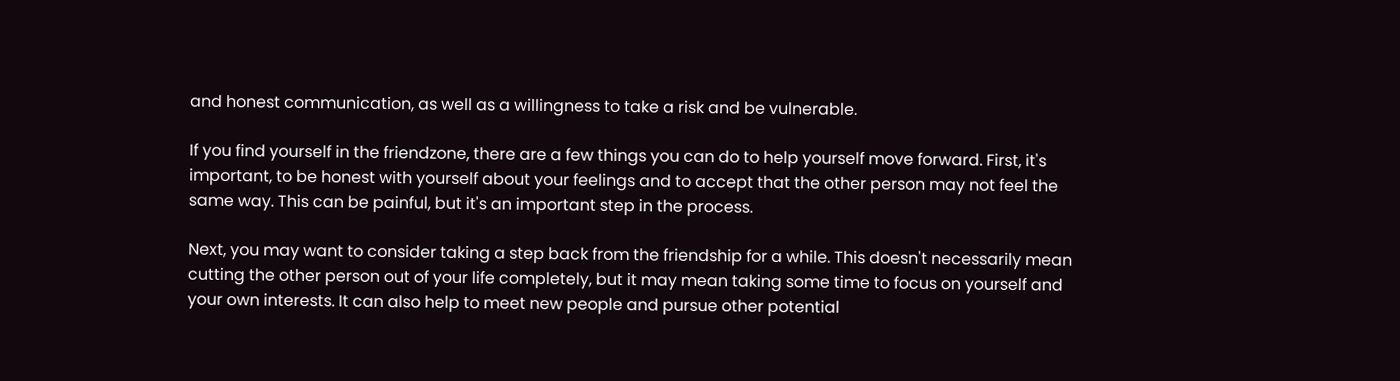and honest communication, as well as a willingness to take a risk and be vulnerable.

If you find yourself in the friendzone, there are a few things you can do to help yourself move forward. First, it's important, to be honest with yourself about your feelings and to accept that the other person may not feel the same way. This can be painful, but it's an important step in the process.

Next, you may want to consider taking a step back from the friendship for a while. This doesn't necessarily mean cutting the other person out of your life completely, but it may mean taking some time to focus on yourself and your own interests. It can also help to meet new people and pursue other potential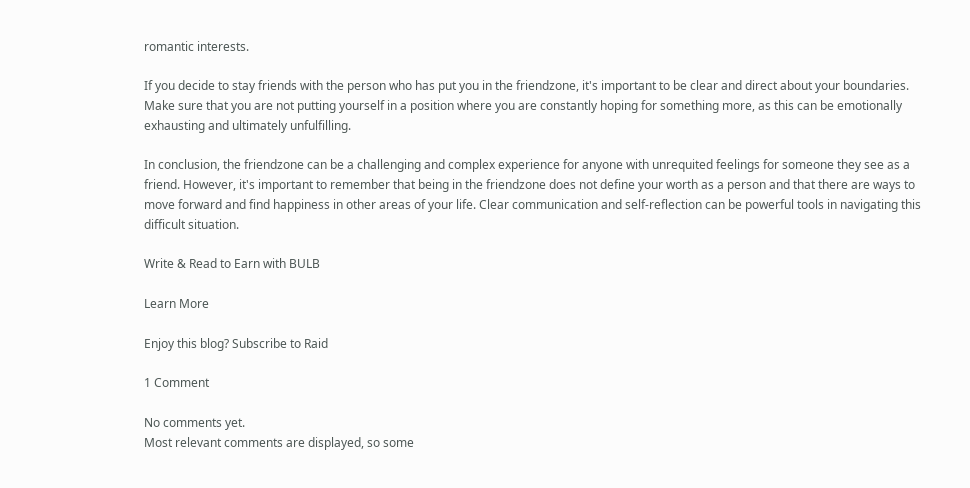romantic interests.

If you decide to stay friends with the person who has put you in the friendzone, it's important to be clear and direct about your boundaries. Make sure that you are not putting yourself in a position where you are constantly hoping for something more, as this can be emotionally exhausting and ultimately unfulfilling.

In conclusion, the friendzone can be a challenging and complex experience for anyone with unrequited feelings for someone they see as a friend. However, it's important to remember that being in the friendzone does not define your worth as a person and that there are ways to move forward and find happiness in other areas of your life. Clear communication and self-reflection can be powerful tools in navigating this difficult situation.

Write & Read to Earn with BULB

Learn More

Enjoy this blog? Subscribe to Raid

1 Comment

No comments yet.
Most relevant comments are displayed, so some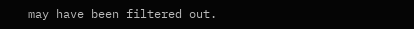may have been filtered out.